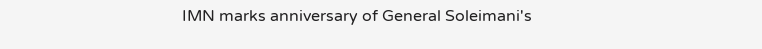IMN marks anniversary of General Soleimani's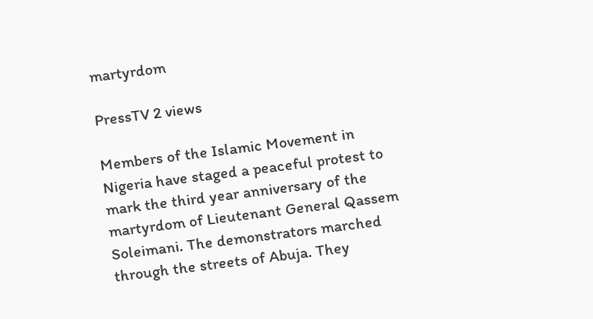martyrdom

PressTV 2 views

Members of the Islamic Movement in Nigeria have staged a peaceful protest to mark the third year anniversary of the martyrdom of Lieutenant General Qassem Soleimani. The demonstrators marched through the streets of Abuja. They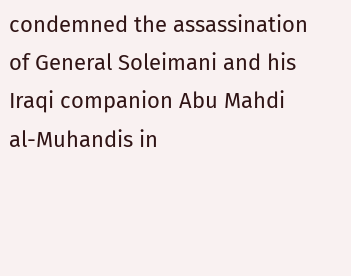condemned the assassination of General Soleimani and his Iraqi companion Abu Mahdi al-Muhandis in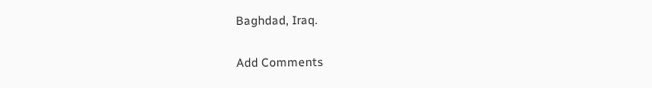Baghdad, Iraq.

Add Comments